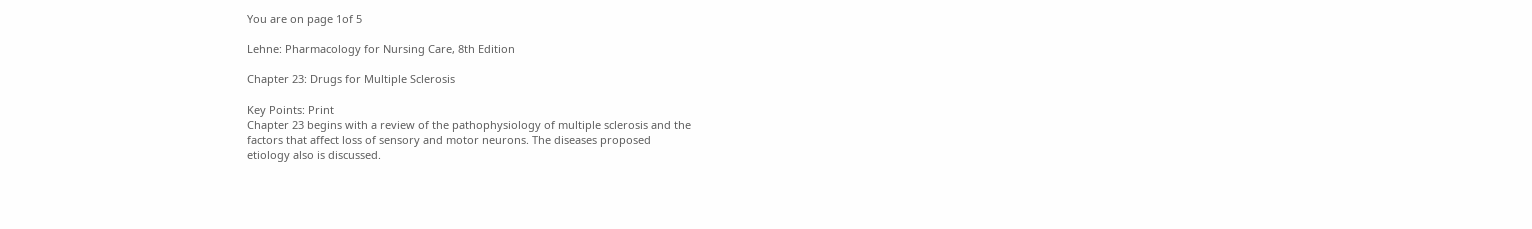You are on page 1of 5

Lehne: Pharmacology for Nursing Care, 8th Edition

Chapter 23: Drugs for Multiple Sclerosis

Key Points: Print
Chapter 23 begins with a review of the pathophysiology of multiple sclerosis and the
factors that affect loss of sensory and motor neurons. The diseases proposed
etiology also is discussed.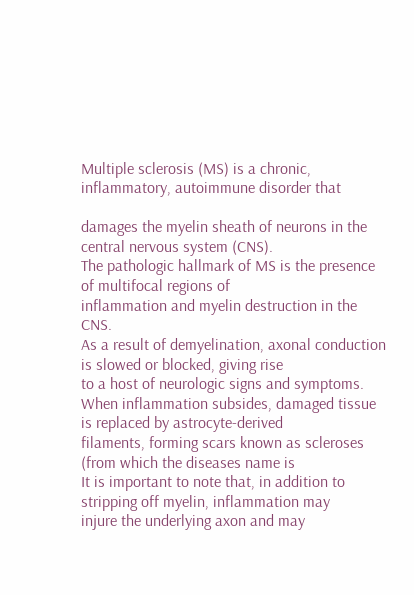Multiple sclerosis (MS) is a chronic, inflammatory, autoimmune disorder that

damages the myelin sheath of neurons in the central nervous system (CNS).
The pathologic hallmark of MS is the presence of multifocal regions of
inflammation and myelin destruction in the CNS.
As a result of demyelination, axonal conduction is slowed or blocked, giving rise
to a host of neurologic signs and symptoms.
When inflammation subsides, damaged tissue is replaced by astrocyte-derived
filaments, forming scars known as scleroses (from which the diseases name is
It is important to note that, in addition to stripping off myelin, inflammation may
injure the underlying axon and may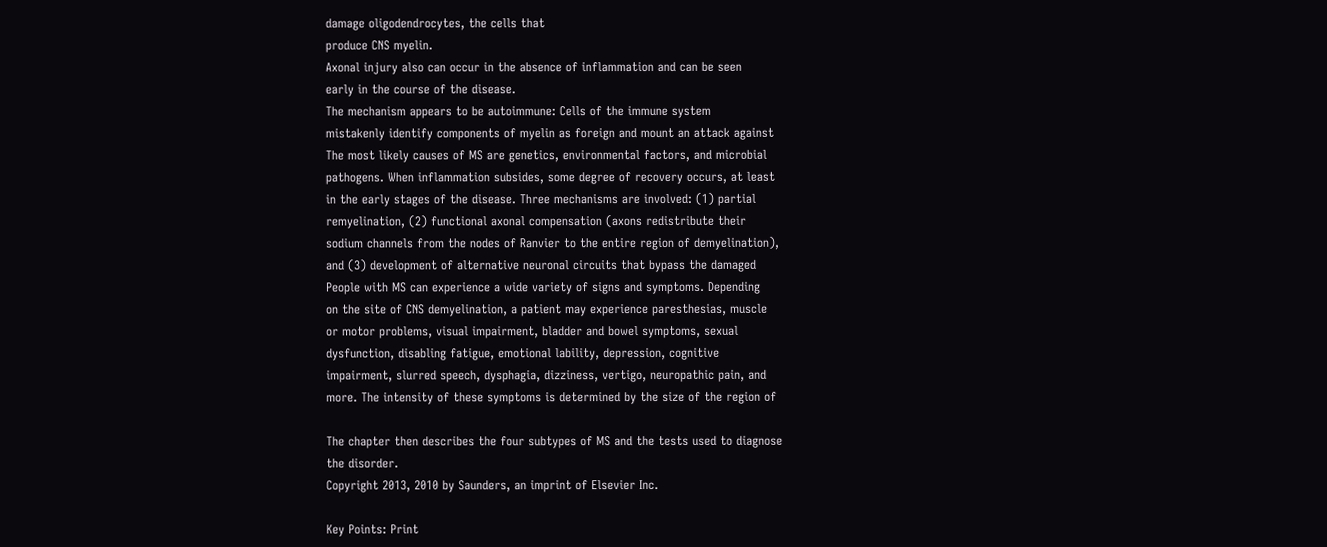damage oligodendrocytes, the cells that
produce CNS myelin.
Axonal injury also can occur in the absence of inflammation and can be seen
early in the course of the disease.
The mechanism appears to be autoimmune: Cells of the immune system
mistakenly identify components of myelin as foreign and mount an attack against
The most likely causes of MS are genetics, environmental factors, and microbial
pathogens. When inflammation subsides, some degree of recovery occurs, at least
in the early stages of the disease. Three mechanisms are involved: (1) partial
remyelination, (2) functional axonal compensation (axons redistribute their
sodium channels from the nodes of Ranvier to the entire region of demyelination),
and (3) development of alternative neuronal circuits that bypass the damaged
People with MS can experience a wide variety of signs and symptoms. Depending
on the site of CNS demyelination, a patient may experience paresthesias, muscle
or motor problems, visual impairment, bladder and bowel symptoms, sexual
dysfunction, disabling fatigue, emotional lability, depression, cognitive
impairment, slurred speech, dysphagia, dizziness, vertigo, neuropathic pain, and
more. The intensity of these symptoms is determined by the size of the region of

The chapter then describes the four subtypes of MS and the tests used to diagnose
the disorder.
Copyright 2013, 2010 by Saunders, an imprint of Elsevier Inc.

Key Points: Print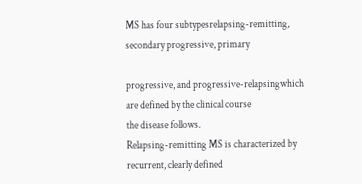MS has four subtypesrelapsing-remitting, secondary progressive, primary

progressive, and progressive-relapsingwhich are defined by the clinical course
the disease follows.
Relapsing-remitting MS is characterized by recurrent, clearly defined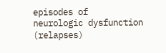episodes of
neurologic dysfunction (relapses)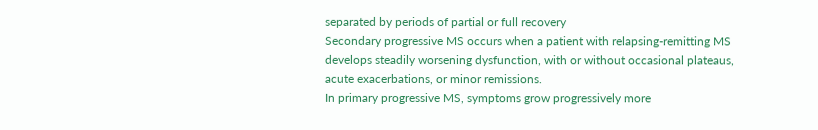separated by periods of partial or full recovery
Secondary progressive MS occurs when a patient with relapsing-remitting MS
develops steadily worsening dysfunction, with or without occasional plateaus,
acute exacerbations, or minor remissions.
In primary progressive MS, symptoms grow progressively more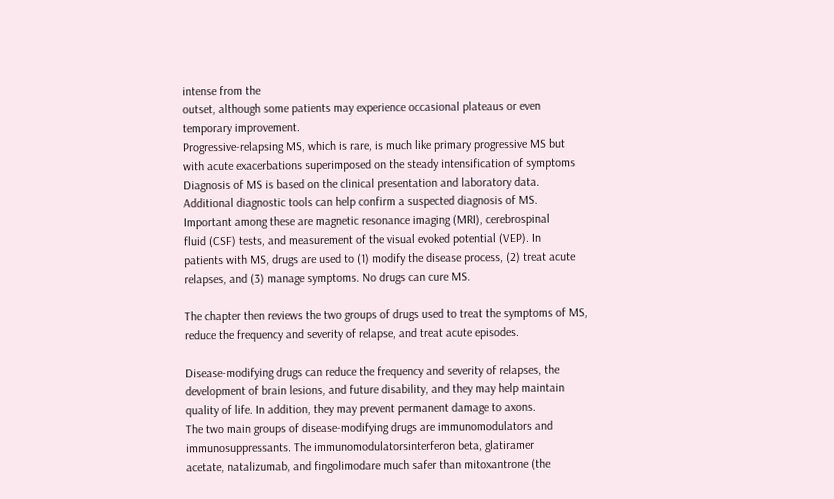intense from the
outset, although some patients may experience occasional plateaus or even
temporary improvement.
Progressive-relapsing MS, which is rare, is much like primary progressive MS but
with acute exacerbations superimposed on the steady intensification of symptoms
Diagnosis of MS is based on the clinical presentation and laboratory data.
Additional diagnostic tools can help confirm a suspected diagnosis of MS.
Important among these are magnetic resonance imaging (MRI), cerebrospinal
fluid (CSF) tests, and measurement of the visual evoked potential (VEP). In
patients with MS, drugs are used to (1) modify the disease process, (2) treat acute
relapses, and (3) manage symptoms. No drugs can cure MS.

The chapter then reviews the two groups of drugs used to treat the symptoms of MS,
reduce the frequency and severity of relapse, and treat acute episodes.

Disease-modifying drugs can reduce the frequency and severity of relapses, the
development of brain lesions, and future disability, and they may help maintain
quality of life. In addition, they may prevent permanent damage to axons.
The two main groups of disease-modifying drugs are immunomodulators and
immunosuppressants. The immunomodulatorsinterferon beta, glatiramer
acetate, natalizumab, and fingolimodare much safer than mitoxantrone (the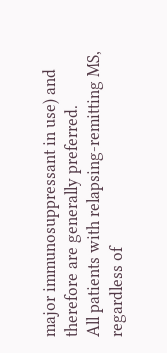major immunosuppressant in use) and therefore are generally preferred.
All patients with relapsing-remitting MS, regardless of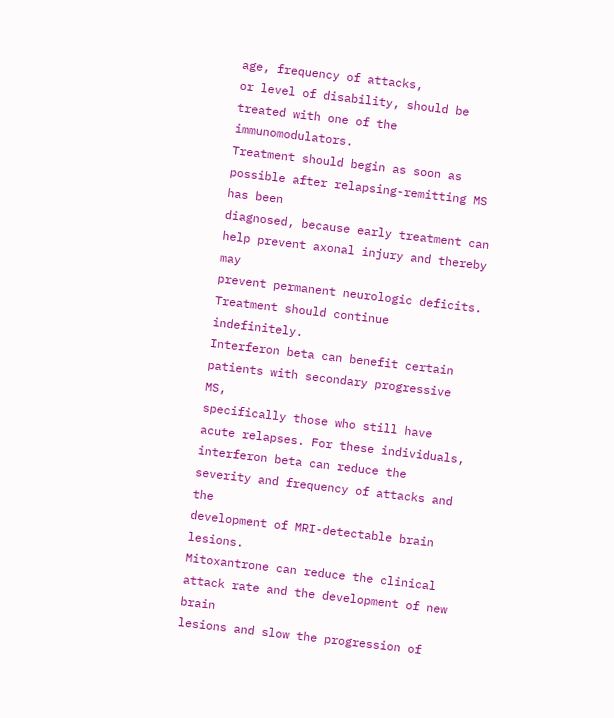age, frequency of attacks,
or level of disability, should be treated with one of the immunomodulators.
Treatment should begin as soon as possible after relapsing-remitting MS has been
diagnosed, because early treatment can help prevent axonal injury and thereby may
prevent permanent neurologic deficits. Treatment should continue indefinitely.
Interferon beta can benefit certain patients with secondary progressive MS,
specifically those who still have acute relapses. For these individuals,
interferon beta can reduce the severity and frequency of attacks and the
development of MRI-detectable brain lesions.
Mitoxantrone can reduce the clinical attack rate and the development of new brain
lesions and slow the progression of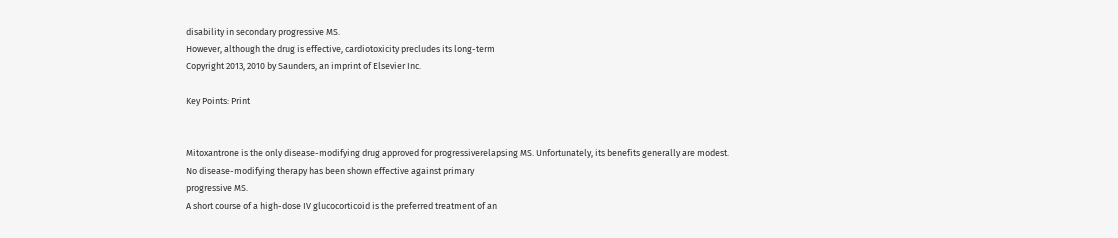disability in secondary progressive MS.
However, although the drug is effective, cardiotoxicity precludes its long-term
Copyright 2013, 2010 by Saunders, an imprint of Elsevier Inc.

Key Points: Print


Mitoxantrone is the only disease-modifying drug approved for progressiverelapsing MS. Unfortunately, its benefits generally are modest.
No disease-modifying therapy has been shown effective against primary
progressive MS.
A short course of a high-dose IV glucocorticoid is the preferred treatment of an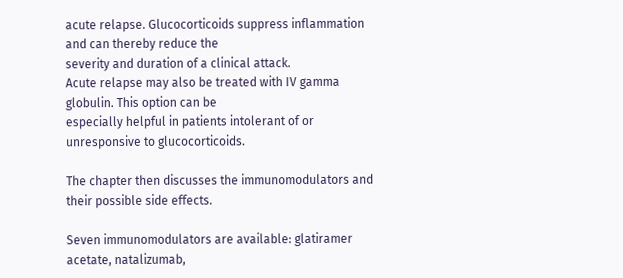acute relapse. Glucocorticoids suppress inflammation and can thereby reduce the
severity and duration of a clinical attack.
Acute relapse may also be treated with IV gamma globulin. This option can be
especially helpful in patients intolerant of or unresponsive to glucocorticoids.

The chapter then discusses the immunomodulators and their possible side effects.

Seven immunomodulators are available: glatiramer acetate, natalizumab,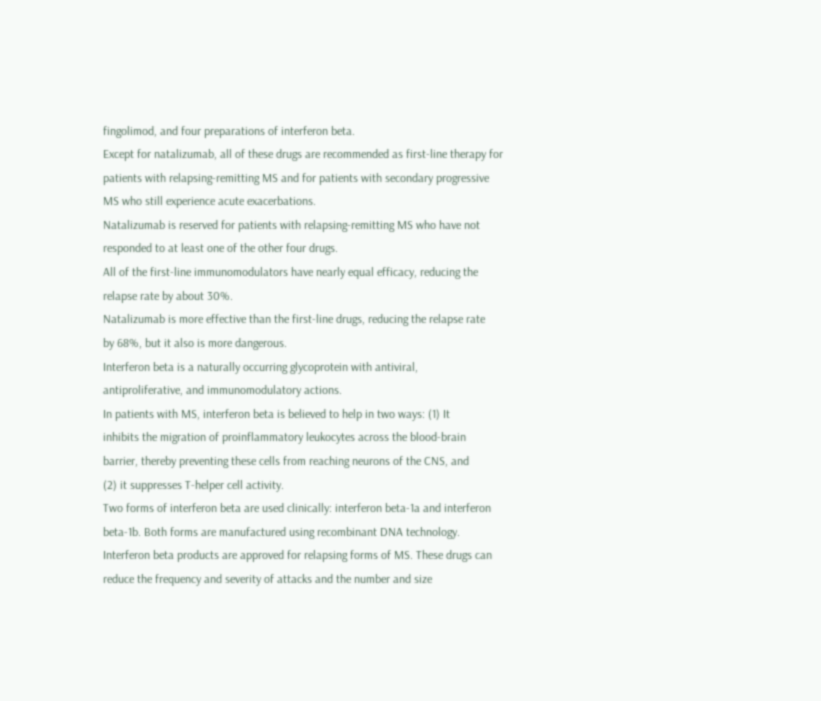fingolimod, and four preparations of interferon beta.
Except for natalizumab, all of these drugs are recommended as first-line therapy for
patients with relapsing-remitting MS and for patients with secondary progressive
MS who still experience acute exacerbations.
Natalizumab is reserved for patients with relapsing-remitting MS who have not
responded to at least one of the other four drugs.
All of the first-line immunomodulators have nearly equal efficacy, reducing the
relapse rate by about 30%.
Natalizumab is more effective than the first-line drugs, reducing the relapse rate
by 68%, but it also is more dangerous.
Interferon beta is a naturally occurring glycoprotein with antiviral,
antiproliferative, and immunomodulatory actions.
In patients with MS, interferon beta is believed to help in two ways: (1) It
inhibits the migration of proinflammatory leukocytes across the blood-brain
barrier, thereby preventing these cells from reaching neurons of the CNS, and
(2) it suppresses T-helper cell activity.
Two forms of interferon beta are used clinically: interferon beta-1a and interferon
beta-1b. Both forms are manufactured using recombinant DNA technology.
Interferon beta products are approved for relapsing forms of MS. These drugs can
reduce the frequency and severity of attacks and the number and size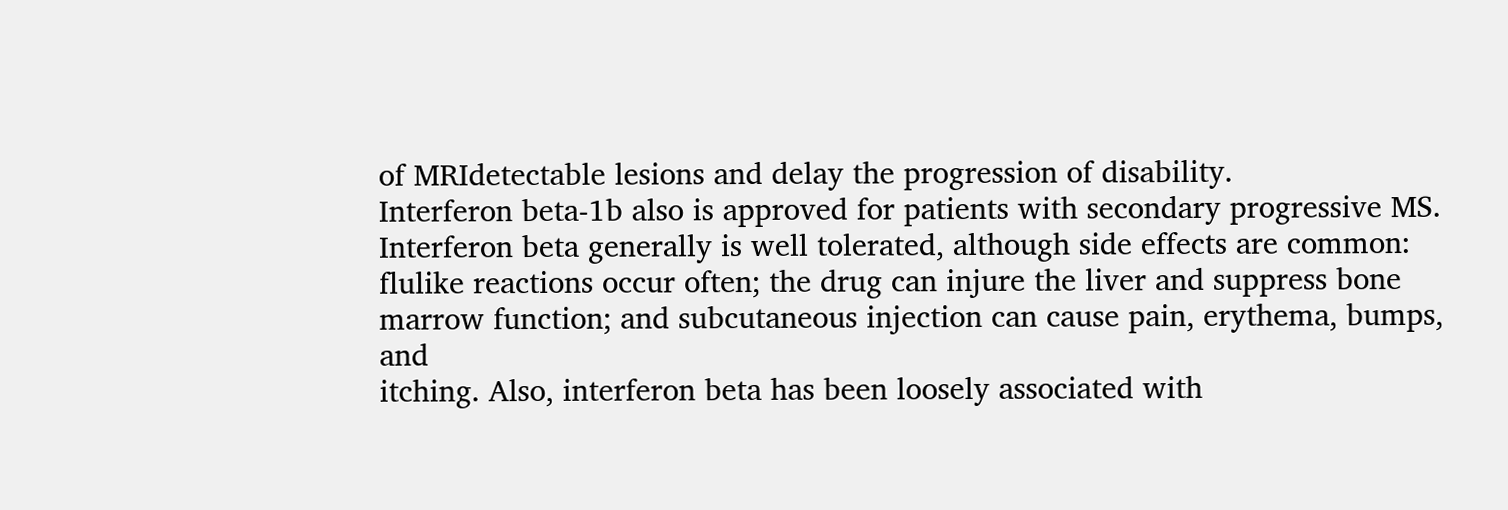of MRIdetectable lesions and delay the progression of disability.
Interferon beta-1b also is approved for patients with secondary progressive MS.
Interferon beta generally is well tolerated, although side effects are common:
flulike reactions occur often; the drug can injure the liver and suppress bone
marrow function; and subcutaneous injection can cause pain, erythema, bumps, and
itching. Also, interferon beta has been loosely associated with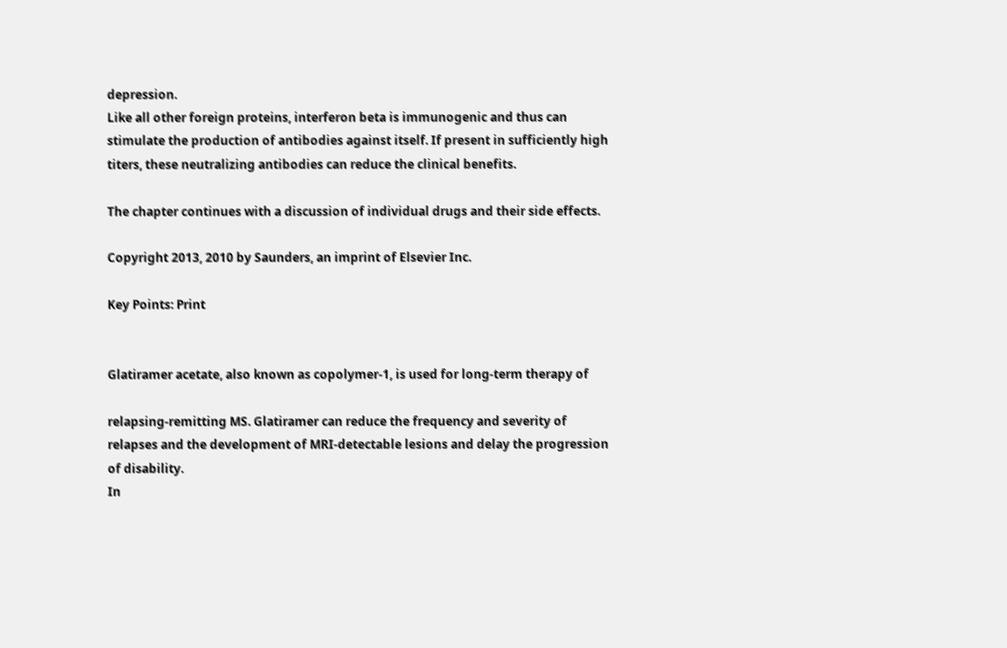depression.
Like all other foreign proteins, interferon beta is immunogenic and thus can
stimulate the production of antibodies against itself. If present in sufficiently high
titers, these neutralizing antibodies can reduce the clinical benefits.

The chapter continues with a discussion of individual drugs and their side effects.

Copyright 2013, 2010 by Saunders, an imprint of Elsevier Inc.

Key Points: Print


Glatiramer acetate, also known as copolymer-1, is used for long-term therapy of

relapsing-remitting MS. Glatiramer can reduce the frequency and severity of
relapses and the development of MRI-detectable lesions and delay the progression
of disability.
In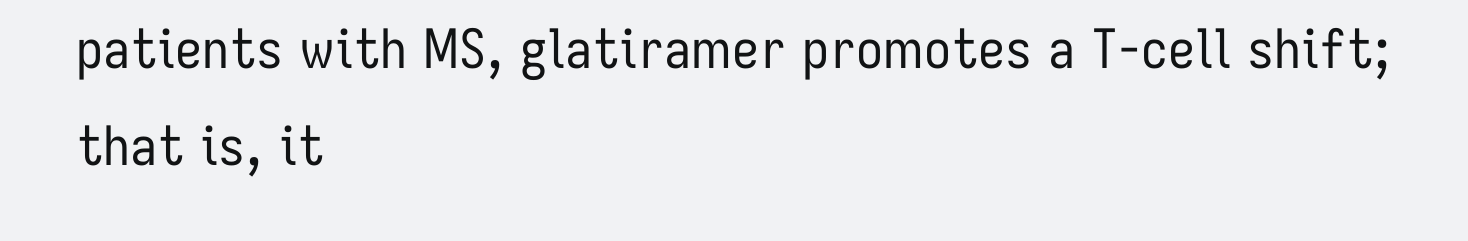patients with MS, glatiramer promotes a T-cell shift; that is, it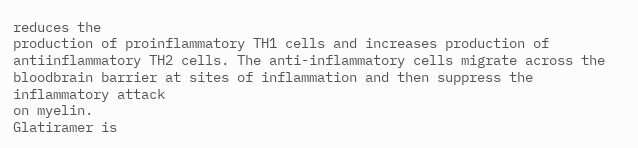reduces the
production of proinflammatory TH1 cells and increases production of antiinflammatory TH2 cells. The anti-inflammatory cells migrate across the bloodbrain barrier at sites of inflammation and then suppress the inflammatory attack
on myelin.
Glatiramer is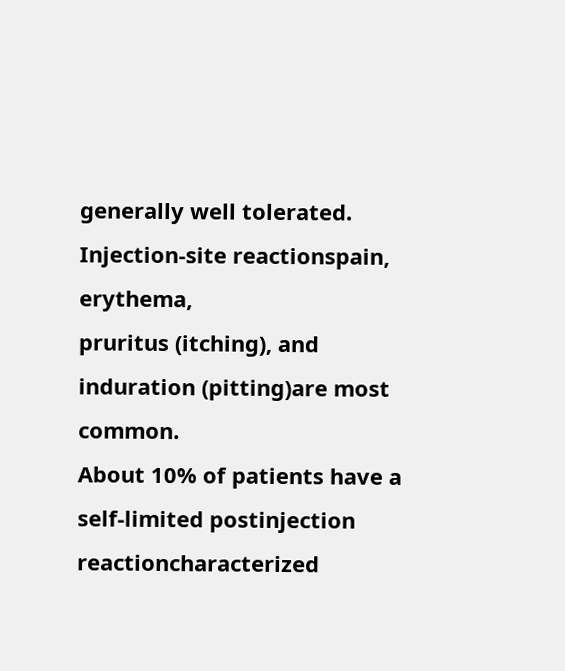generally well tolerated. Injection-site reactionspain, erythema,
pruritus (itching), and induration (pitting)are most common.
About 10% of patients have a self-limited postinjection reactioncharacterized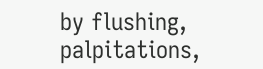by flushing, palpitations,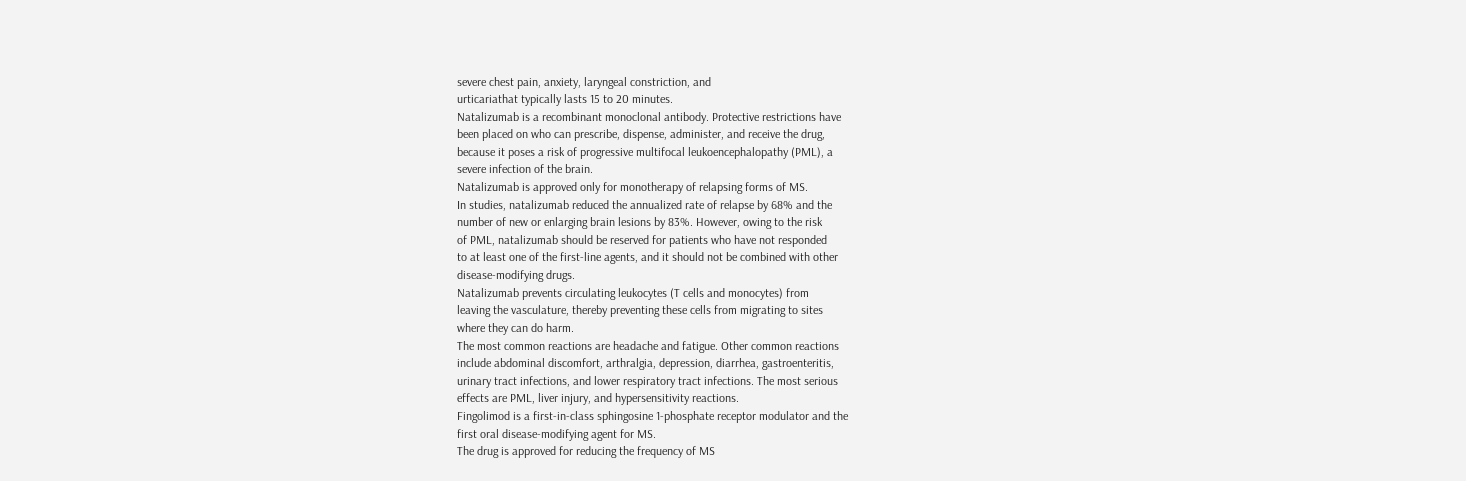severe chest pain, anxiety, laryngeal constriction, and
urticariathat typically lasts 15 to 20 minutes.
Natalizumab is a recombinant monoclonal antibody. Protective restrictions have
been placed on who can prescribe, dispense, administer, and receive the drug,
because it poses a risk of progressive multifocal leukoencephalopathy (PML), a
severe infection of the brain.
Natalizumab is approved only for monotherapy of relapsing forms of MS.
In studies, natalizumab reduced the annualized rate of relapse by 68% and the
number of new or enlarging brain lesions by 83%. However, owing to the risk
of PML, natalizumab should be reserved for patients who have not responded
to at least one of the first-line agents, and it should not be combined with other
disease-modifying drugs.
Natalizumab prevents circulating leukocytes (T cells and monocytes) from
leaving the vasculature, thereby preventing these cells from migrating to sites
where they can do harm.
The most common reactions are headache and fatigue. Other common reactions
include abdominal discomfort, arthralgia, depression, diarrhea, gastroenteritis,
urinary tract infections, and lower respiratory tract infections. The most serious
effects are PML, liver injury, and hypersensitivity reactions.
Fingolimod is a first-in-class sphingosine 1-phosphate receptor modulator and the
first oral disease-modifying agent for MS.
The drug is approved for reducing the frequency of MS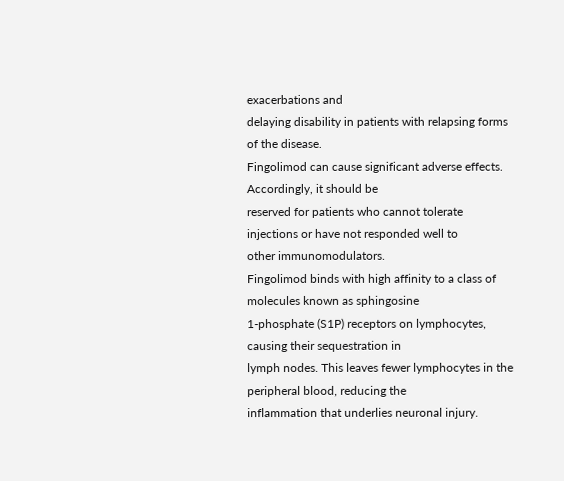exacerbations and
delaying disability in patients with relapsing forms of the disease.
Fingolimod can cause significant adverse effects. Accordingly, it should be
reserved for patients who cannot tolerate injections or have not responded well to
other immunomodulators.
Fingolimod binds with high affinity to a class of molecules known as sphingosine
1-phosphate (S1P) receptors on lymphocytes, causing their sequestration in
lymph nodes. This leaves fewer lymphocytes in the peripheral blood, reducing the
inflammation that underlies neuronal injury.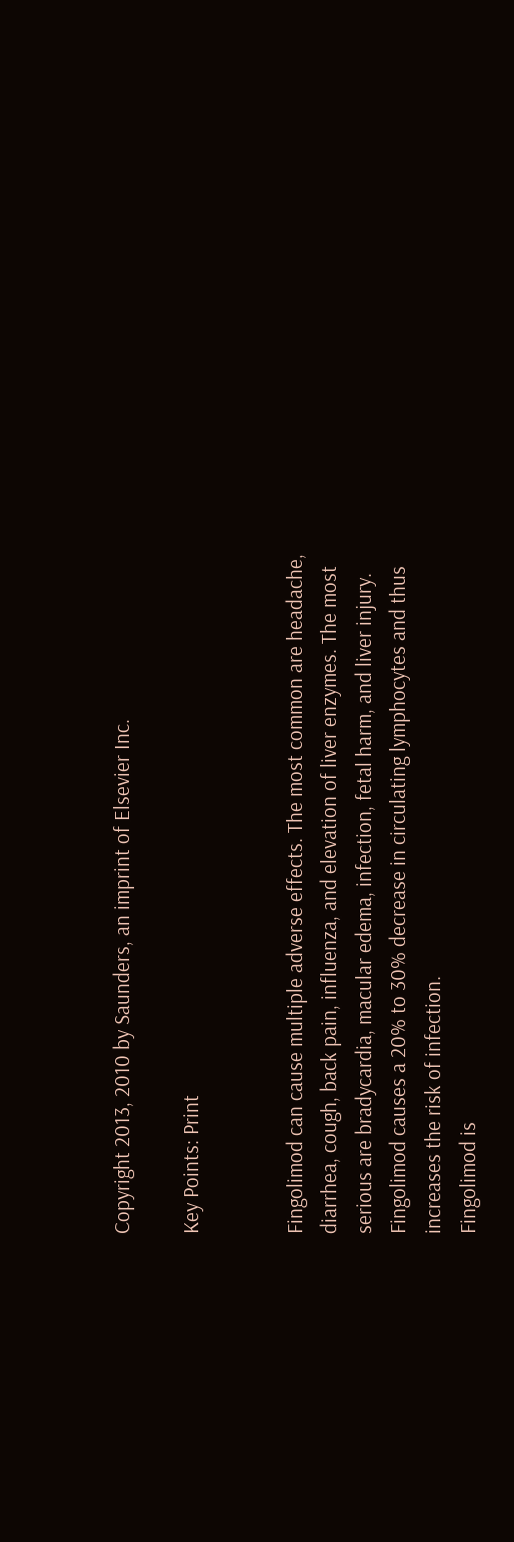Copyright 2013, 2010 by Saunders, an imprint of Elsevier Inc.

Key Points: Print


Fingolimod can cause multiple adverse effects. The most common are headache,
diarrhea, cough, back pain, influenza, and elevation of liver enzymes. The most
serious are bradycardia, macular edema, infection, fetal harm, and liver injury.
Fingolimod causes a 20% to 30% decrease in circulating lymphocytes and thus
increases the risk of infection.
Fingolimod is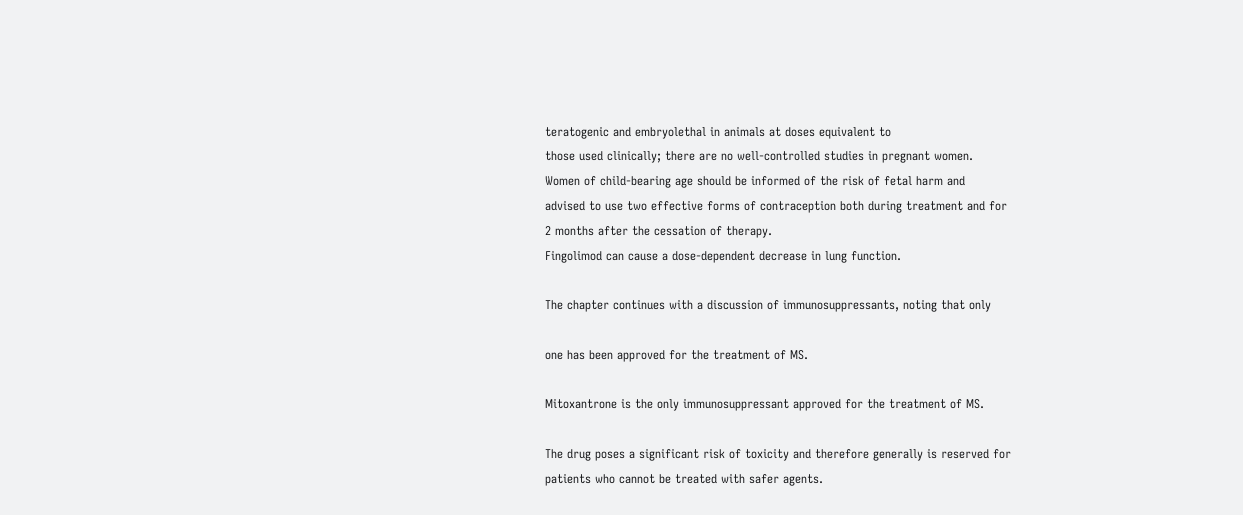teratogenic and embryolethal in animals at doses equivalent to
those used clinically; there are no well-controlled studies in pregnant women.
Women of child-bearing age should be informed of the risk of fetal harm and
advised to use two effective forms of contraception both during treatment and for
2 months after the cessation of therapy.
Fingolimod can cause a dose-dependent decrease in lung function.

The chapter continues with a discussion of immunosuppressants, noting that only

one has been approved for the treatment of MS.

Mitoxantrone is the only immunosuppressant approved for the treatment of MS.

The drug poses a significant risk of toxicity and therefore generally is reserved for
patients who cannot be treated with safer agents.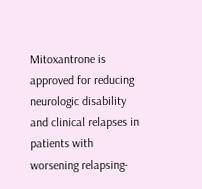Mitoxantrone is approved for reducing neurologic disability and clinical relapses in
patients with worsening relapsing-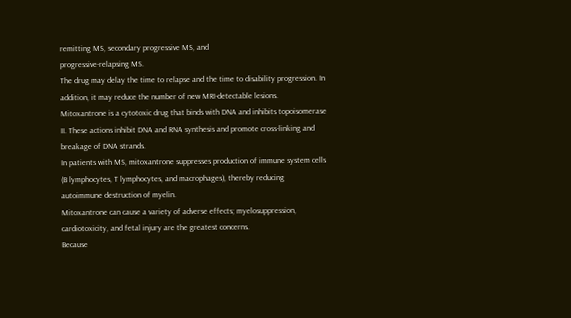remitting MS, secondary progressive MS, and
progressive-relapsing MS.
The drug may delay the time to relapse and the time to disability progression. In
addition, it may reduce the number of new MRI-detectable lesions.
Mitoxantrone is a cytotoxic drug that binds with DNA and inhibits topoisomerase
II. These actions inhibit DNA and RNA synthesis and promote cross-linking and
breakage of DNA strands.
In patients with MS, mitoxantrone suppresses production of immune system cells
(B lymphocytes, T lymphocytes, and macrophages), thereby reducing
autoimmune destruction of myelin.
Mitoxantrone can cause a variety of adverse effects; myelosuppression,
cardiotoxicity, and fetal injury are the greatest concerns.
Because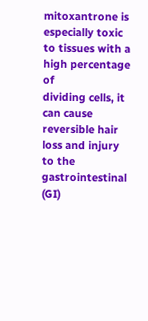mitoxantrone is especially toxic to tissues with a high percentage of
dividing cells, it can cause reversible hair loss and injury to the gastrointestinal
(GI)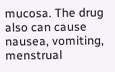mucosa. The drug also can cause nausea, vomiting, menstrual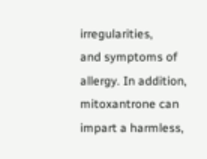irregularities,
and symptoms of allergy. In addition, mitoxantrone can impart a harmless,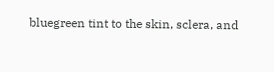bluegreen tint to the skin, sclera, and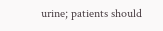urine; patients should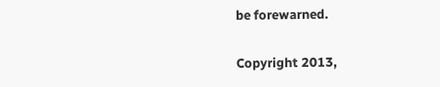be forewarned.

Copyright 2013,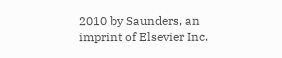2010 by Saunders, an imprint of Elsevier Inc.